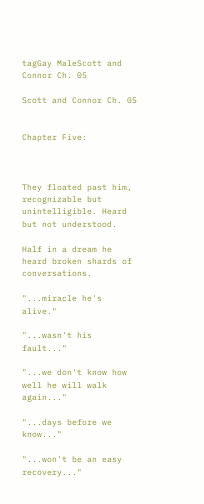tagGay MaleScott and Connor Ch. 05

Scott and Connor Ch. 05


Chapter Five:



They floated past him, recognizable but unintelligible. Heard but not understood.

Half in a dream he heard broken shards of conversations.

"...miracle he's alive."

"...wasn't his fault..."

"...we don't know how well he will walk again..."

"...days before we know..."

"...won't be an easy recovery..."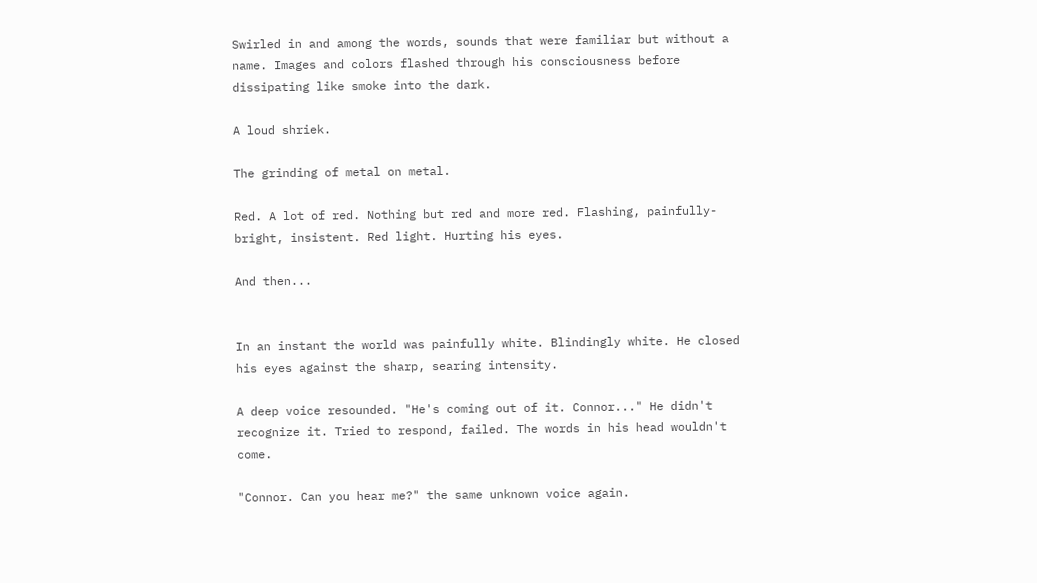Swirled in and among the words, sounds that were familiar but without a name. Images and colors flashed through his consciousness before dissipating like smoke into the dark.

A loud shriek.

The grinding of metal on metal.

Red. A lot of red. Nothing but red and more red. Flashing, painfully-bright, insistent. Red light. Hurting his eyes.

And then...


In an instant the world was painfully white. Blindingly white. He closed his eyes against the sharp, searing intensity.

A deep voice resounded. "He's coming out of it. Connor..." He didn't recognize it. Tried to respond, failed. The words in his head wouldn't come.

"Connor. Can you hear me?" the same unknown voice again.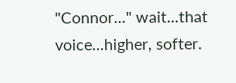"Connor..." wait...that voice...higher, softer.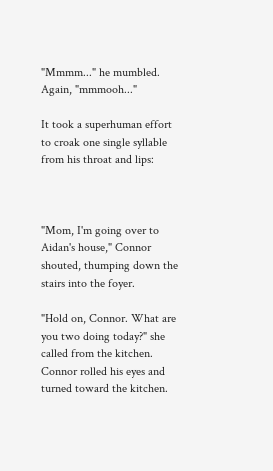"Mmmm..." he mumbled. Again, "mmmooh..."

It took a superhuman effort to croak one single syllable from his throat and lips:



"Mom, I'm going over to Aidan's house," Connor shouted, thumping down the stairs into the foyer.

"Hold on, Connor. What are you two doing today?" she called from the kitchen. Connor rolled his eyes and turned toward the kitchen.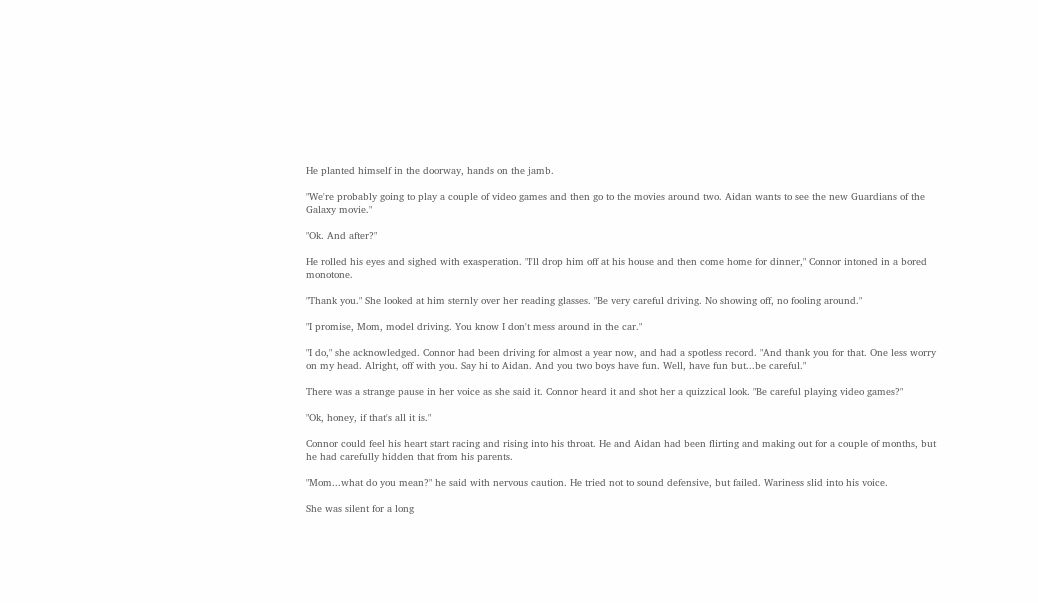He planted himself in the doorway, hands on the jamb.

"We're probably going to play a couple of video games and then go to the movies around two. Aidan wants to see the new Guardians of the Galaxy movie."

"Ok. And after?"

He rolled his eyes and sighed with exasperation. "I'll drop him off at his house and then come home for dinner," Connor intoned in a bored monotone.

"Thank you." She looked at him sternly over her reading glasses. "Be very careful driving. No showing off, no fooling around."

"I promise, Mom, model driving. You know I don't mess around in the car."

"I do," she acknowledged. Connor had been driving for almost a year now, and had a spotless record. "And thank you for that. One less worry on my head. Alright, off with you. Say hi to Aidan. And you two boys have fun. Well, have fun but...be careful."

There was a strange pause in her voice as she said it. Connor heard it and shot her a quizzical look. "Be careful playing video games?"

"Ok, honey, if that's all it is."

Connor could feel his heart start racing and rising into his throat. He and Aidan had been flirting and making out for a couple of months, but he had carefully hidden that from his parents.

"Mom...what do you mean?" he said with nervous caution. He tried not to sound defensive, but failed. Wariness slid into his voice.

She was silent for a long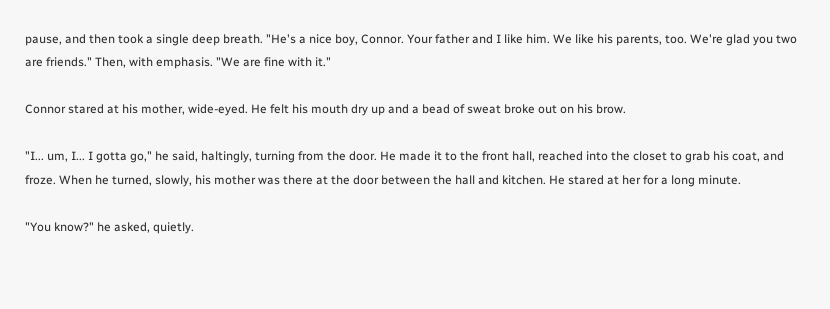pause, and then took a single deep breath. "He's a nice boy, Connor. Your father and I like him. We like his parents, too. We're glad you two are friends." Then, with emphasis. "We are fine with it."

Connor stared at his mother, wide-eyed. He felt his mouth dry up and a bead of sweat broke out on his brow.

"I... um, I... I gotta go," he said, haltingly, turning from the door. He made it to the front hall, reached into the closet to grab his coat, and froze. When he turned, slowly, his mother was there at the door between the hall and kitchen. He stared at her for a long minute.

"You know?" he asked, quietly.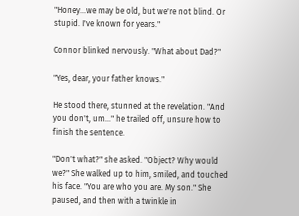"Honey...we may be old, but we're not blind. Or stupid. I've known for years."

Connor blinked nervously. "What about Dad?"

"Yes, dear, your father knows."

He stood there, stunned at the revelation. "And you don't, um..." he trailed off, unsure how to finish the sentence.

"Don't what?" she asked. "Object? Why would we?" She walked up to him, smiled, and touched his face. "You are who you are. My son." She paused, and then with a twinkle in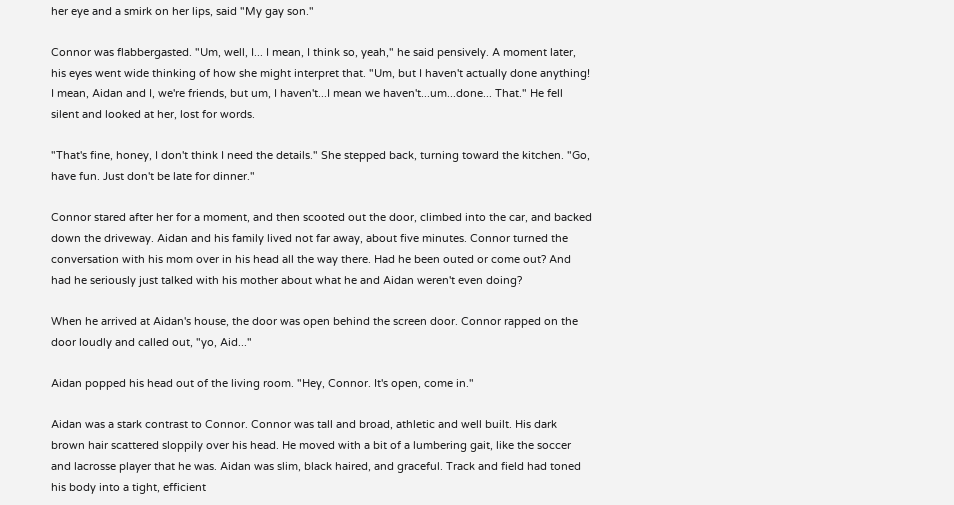her eye and a smirk on her lips, said "My gay son."

Connor was flabbergasted. "Um, well, I... I mean, I think so, yeah," he said pensively. A moment later, his eyes went wide thinking of how she might interpret that. "Um, but I haven't actually done anything! I mean, Aidan and I, we're friends, but um, I haven't...I mean we haven't...um...done... That." He fell silent and looked at her, lost for words.

"That's fine, honey, I don't think I need the details." She stepped back, turning toward the kitchen. "Go, have fun. Just don't be late for dinner."

Connor stared after her for a moment, and then scooted out the door, climbed into the car, and backed down the driveway. Aidan and his family lived not far away, about five minutes. Connor turned the conversation with his mom over in his head all the way there. Had he been outed or come out? And had he seriously just talked with his mother about what he and Aidan weren't even doing?

When he arrived at Aidan's house, the door was open behind the screen door. Connor rapped on the door loudly and called out, "yo, Aid..."

Aidan popped his head out of the living room. "Hey, Connor. It's open, come in."

Aidan was a stark contrast to Connor. Connor was tall and broad, athletic and well built. His dark brown hair scattered sloppily over his head. He moved with a bit of a lumbering gait, like the soccer and lacrosse player that he was. Aidan was slim, black haired, and graceful. Track and field had toned his body into a tight, efficient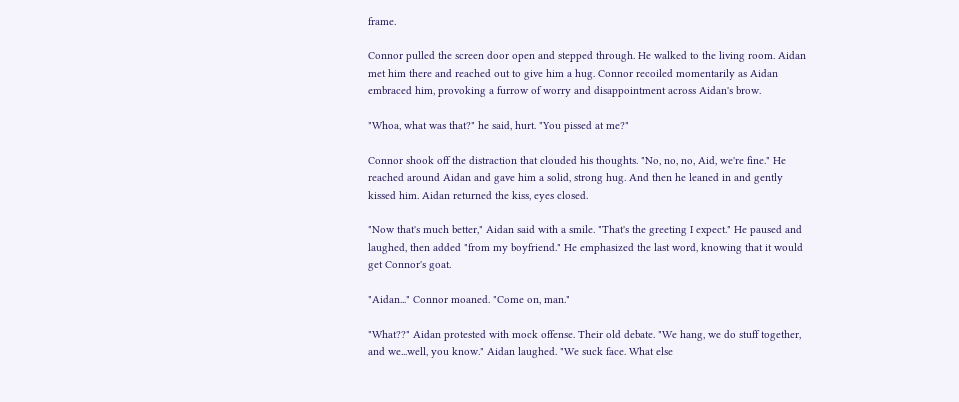frame.

Connor pulled the screen door open and stepped through. He walked to the living room. Aidan met him there and reached out to give him a hug. Connor recoiled momentarily as Aidan embraced him, provoking a furrow of worry and disappointment across Aidan's brow.

"Whoa, what was that?" he said, hurt. "You pissed at me?"

Connor shook off the distraction that clouded his thoughts. "No, no, no, Aid, we're fine." He reached around Aidan and gave him a solid, strong hug. And then he leaned in and gently kissed him. Aidan returned the kiss, eyes closed.

"Now that's much better," Aidan said with a smile. "That's the greeting I expect." He paused and laughed, then added "from my boyfriend." He emphasized the last word, knowing that it would get Connor's goat.

"Aidan..." Connor moaned. "Come on, man."

"What??" Aidan protested with mock offense. Their old debate. "We hang, we do stuff together, and we...well, you know." Aidan laughed. "We suck face. What else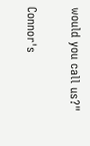would you call us?"

Connor's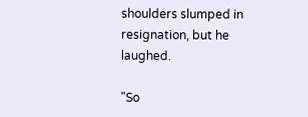shoulders slumped in resignation, but he laughed.

"So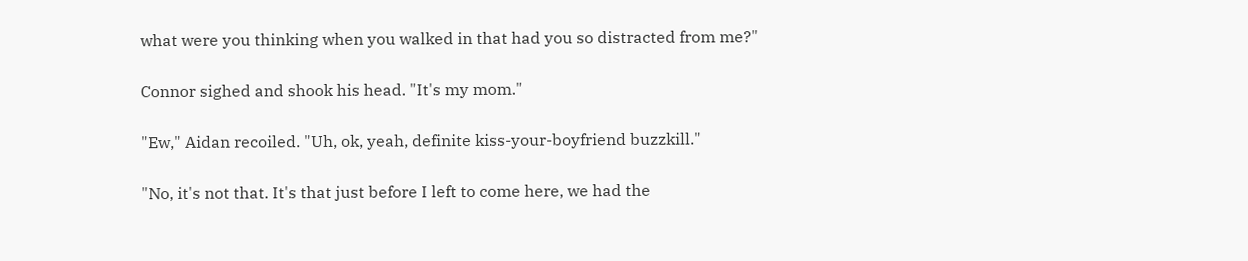what were you thinking when you walked in that had you so distracted from me?"

Connor sighed and shook his head. "It's my mom."

"Ew," Aidan recoiled. "Uh, ok, yeah, definite kiss-your-boyfriend buzzkill."

"No, it's not that. It's that just before I left to come here, we had the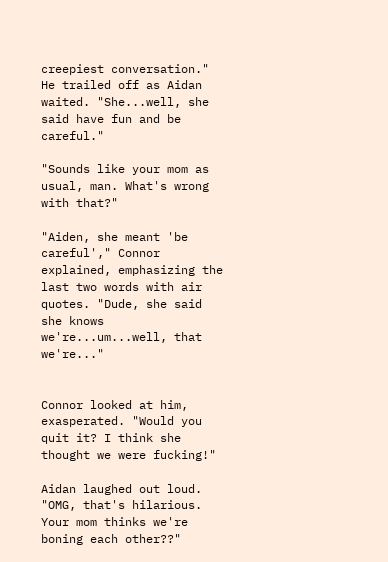creepiest conversation." He trailed off as Aidan waited. "She...well, she said have fun and be careful."

"Sounds like your mom as usual, man. What's wrong with that?"

"Aiden, she meant 'be careful'," Connor explained, emphasizing the last two words with air quotes. "Dude, she said she knows we're...um...well, that we're..."


Connor looked at him, exasperated. "Would you quit it? I think she thought we were fucking!"

Aidan laughed out loud. "OMG, that's hilarious. Your mom thinks we're boning each other??"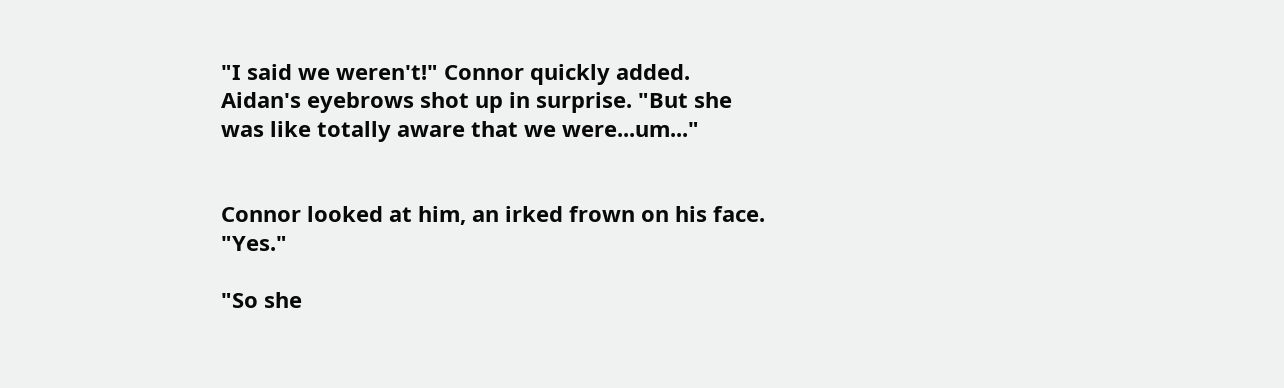"I said we weren't!" Connor quickly added. Aidan's eyebrows shot up in surprise. "But she was like totally aware that we were...um..."


Connor looked at him, an irked frown on his face. "Yes."

"So she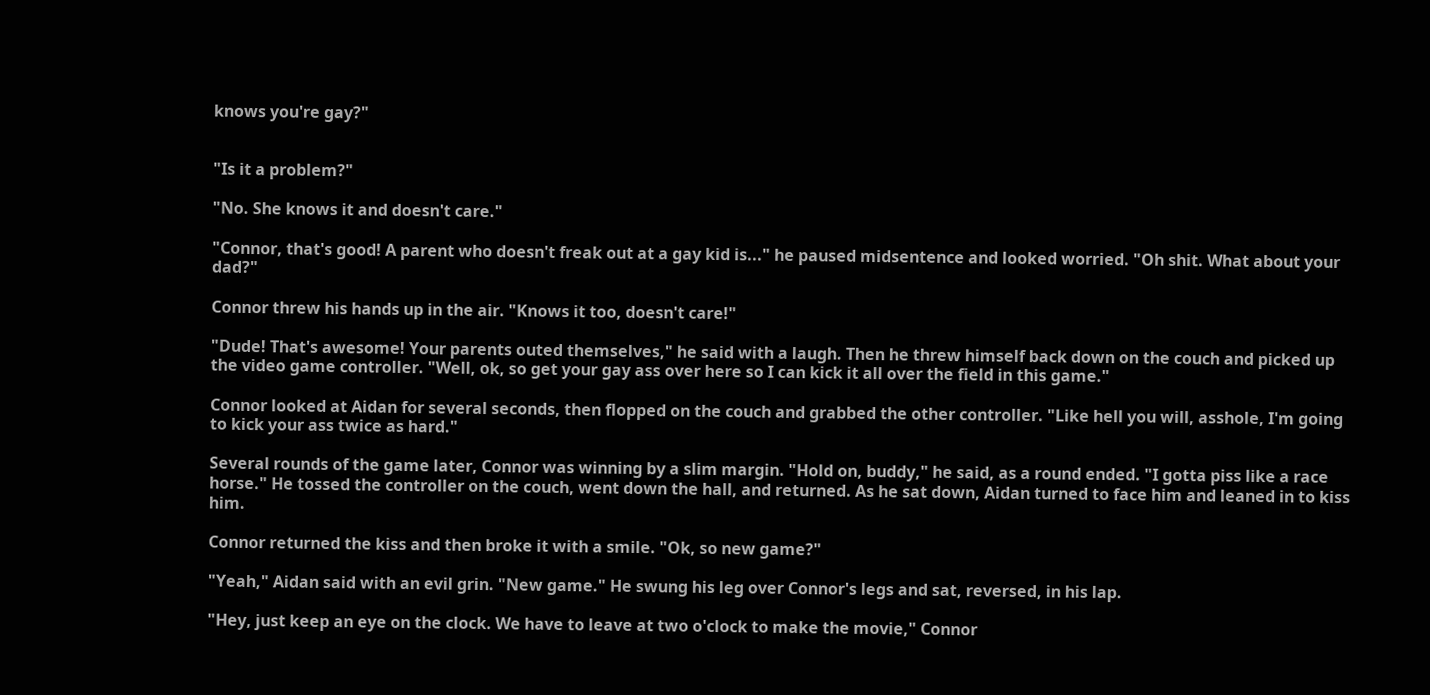knows you're gay?"


"Is it a problem?"

"No. She knows it and doesn't care."

"Connor, that's good! A parent who doesn't freak out at a gay kid is..." he paused midsentence and looked worried. "Oh shit. What about your dad?"

Connor threw his hands up in the air. "Knows it too, doesn't care!"

"Dude! That's awesome! Your parents outed themselves," he said with a laugh. Then he threw himself back down on the couch and picked up the video game controller. "Well, ok, so get your gay ass over here so I can kick it all over the field in this game."

Connor looked at Aidan for several seconds, then flopped on the couch and grabbed the other controller. "Like hell you will, asshole, I'm going to kick your ass twice as hard."

Several rounds of the game later, Connor was winning by a slim margin. "Hold on, buddy," he said, as a round ended. "I gotta piss like a race horse." He tossed the controller on the couch, went down the hall, and returned. As he sat down, Aidan turned to face him and leaned in to kiss him.

Connor returned the kiss and then broke it with a smile. "Ok, so new game?"

"Yeah," Aidan said with an evil grin. "New game." He swung his leg over Connor's legs and sat, reversed, in his lap.

"Hey, just keep an eye on the clock. We have to leave at two o'clock to make the movie," Connor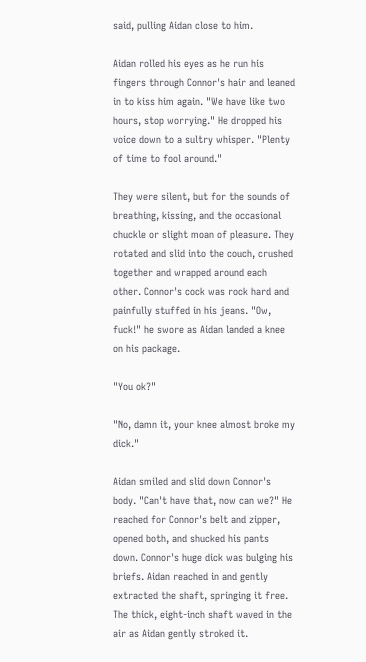said, pulling Aidan close to him.

Aidan rolled his eyes as he run his fingers through Connor's hair and leaned in to kiss him again. "We have like two hours, stop worrying." He dropped his voice down to a sultry whisper. "Plenty of time to fool around."

They were silent, but for the sounds of breathing, kissing, and the occasional chuckle or slight moan of pleasure. They rotated and slid into the couch, crushed together and wrapped around each other. Connor's cock was rock hard and painfully stuffed in his jeans. "Ow, fuck!" he swore as Aidan landed a knee on his package.

"You ok?"

"No, damn it, your knee almost broke my dick."

Aidan smiled and slid down Connor's body. "Can't have that, now can we?" He reached for Connor's belt and zipper, opened both, and shucked his pants down. Connor's huge dick was bulging his briefs. Aidan reached in and gently extracted the shaft, springing it free. The thick, eight-inch shaft waved in the air as Aidan gently stroked it.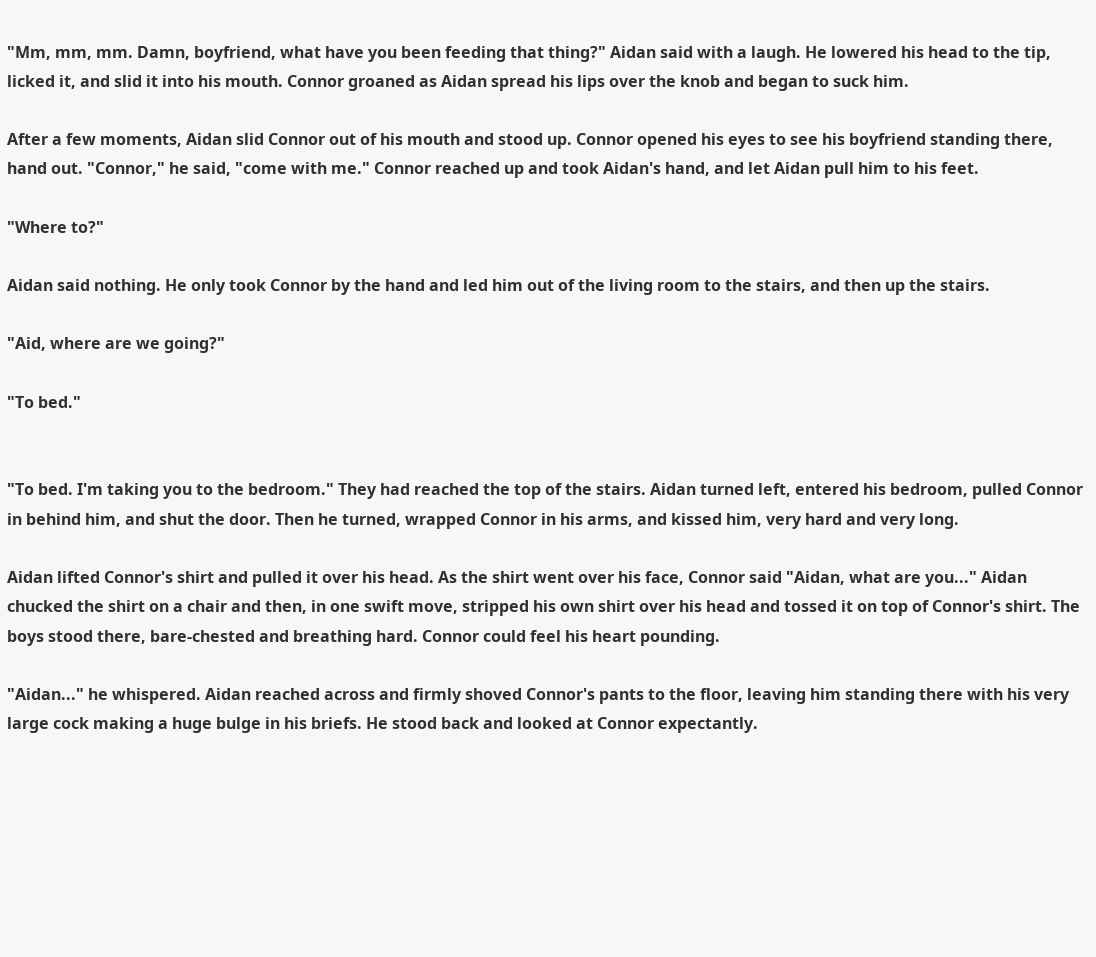"Mm, mm, mm. Damn, boyfriend, what have you been feeding that thing?" Aidan said with a laugh. He lowered his head to the tip, licked it, and slid it into his mouth. Connor groaned as Aidan spread his lips over the knob and began to suck him.

After a few moments, Aidan slid Connor out of his mouth and stood up. Connor opened his eyes to see his boyfriend standing there, hand out. "Connor," he said, "come with me." Connor reached up and took Aidan's hand, and let Aidan pull him to his feet.

"Where to?"

Aidan said nothing. He only took Connor by the hand and led him out of the living room to the stairs, and then up the stairs.

"Aid, where are we going?"

"To bed."


"To bed. I'm taking you to the bedroom." They had reached the top of the stairs. Aidan turned left, entered his bedroom, pulled Connor in behind him, and shut the door. Then he turned, wrapped Connor in his arms, and kissed him, very hard and very long.

Aidan lifted Connor's shirt and pulled it over his head. As the shirt went over his face, Connor said "Aidan, what are you..." Aidan chucked the shirt on a chair and then, in one swift move, stripped his own shirt over his head and tossed it on top of Connor's shirt. The boys stood there, bare-chested and breathing hard. Connor could feel his heart pounding.

"Aidan..." he whispered. Aidan reached across and firmly shoved Connor's pants to the floor, leaving him standing there with his very large cock making a huge bulge in his briefs. He stood back and looked at Connor expectantly.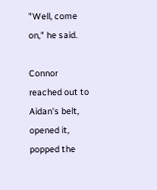"Well, come on," he said.

Connor reached out to Aidan's belt, opened it, popped the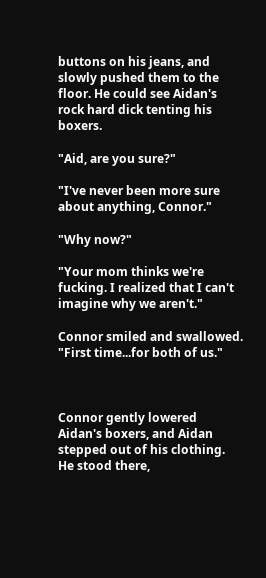buttons on his jeans, and slowly pushed them to the floor. He could see Aidan's rock hard dick tenting his boxers.

"Aid, are you sure?"

"I've never been more sure about anything, Connor."

"Why now?"

"Your mom thinks we're fucking. I realized that I can't imagine why we aren't."

Connor smiled and swallowed. "First time...for both of us."



Connor gently lowered Aidan's boxers, and Aidan stepped out of his clothing. He stood there,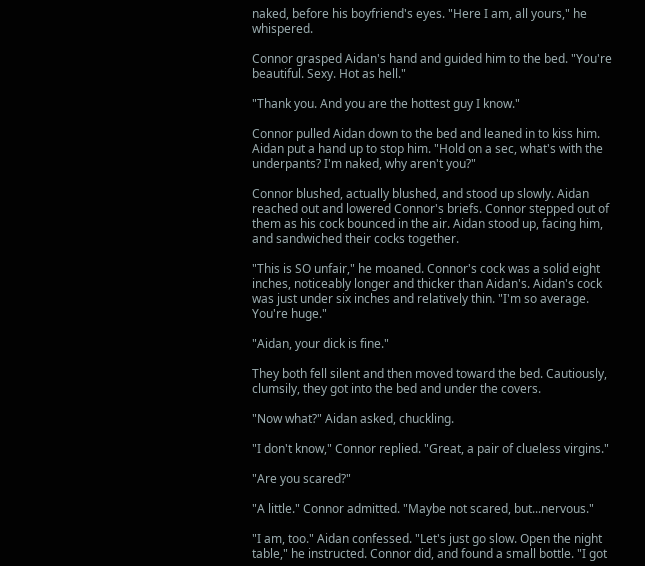naked, before his boyfriend's eyes. "Here I am, all yours," he whispered.

Connor grasped Aidan's hand and guided him to the bed. "You're beautiful. Sexy. Hot as hell."

"Thank you. And you are the hottest guy I know."

Connor pulled Aidan down to the bed and leaned in to kiss him. Aidan put a hand up to stop him. "Hold on a sec, what's with the underpants? I'm naked, why aren't you?"

Connor blushed, actually blushed, and stood up slowly. Aidan reached out and lowered Connor's briefs. Connor stepped out of them as his cock bounced in the air. Aidan stood up, facing him, and sandwiched their cocks together.

"This is SO unfair," he moaned. Connor's cock was a solid eight inches, noticeably longer and thicker than Aidan's. Aidan's cock was just under six inches and relatively thin. "I'm so average. You're huge."

"Aidan, your dick is fine."

They both fell silent and then moved toward the bed. Cautiously, clumsily, they got into the bed and under the covers.

"Now what?" Aidan asked, chuckling.

"I don't know," Connor replied. "Great, a pair of clueless virgins."

"Are you scared?"

"A little." Connor admitted. "Maybe not scared, but...nervous."

"I am, too." Aidan confessed. "Let's just go slow. Open the night table," he instructed. Connor did, and found a small bottle. "I got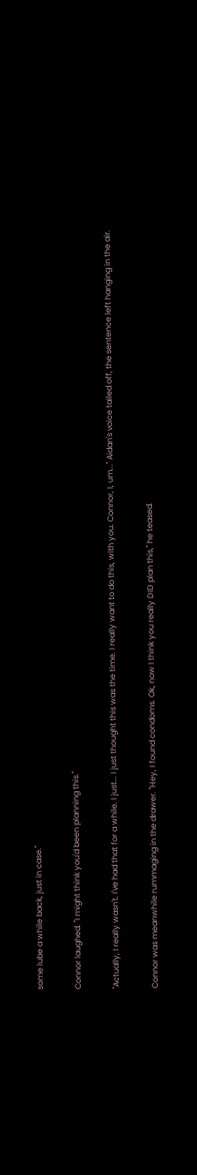some lube a while back, just in case."

Connor laughed. "I might think you'd been planning this."

"Actually, I really wasn't. I've had that for a while. I just... I just thought this was the time. I really want to do this, with you. Connor, I, um..." Aidan's voice tailed off, the sentence left hanging in the air.

Connor was meanwhile rummaging in the drawer. "Hey, I found condoms. Ok, now I think you really DID plan this," he teased.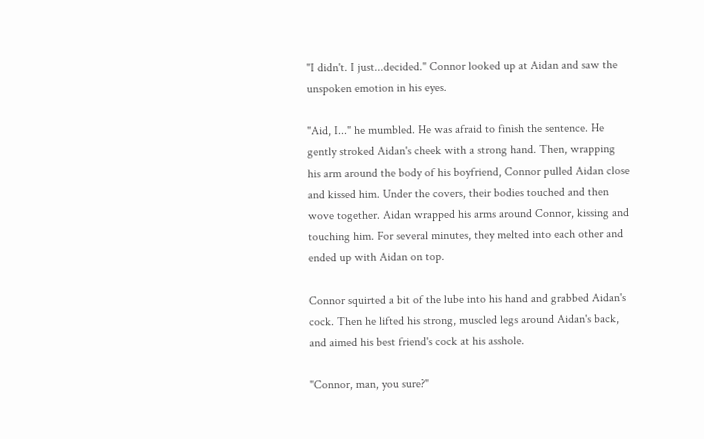"I didn't. I just...decided." Connor looked up at Aidan and saw the unspoken emotion in his eyes.

"Aid, I..." he mumbled. He was afraid to finish the sentence. He gently stroked Aidan's cheek with a strong hand. Then, wrapping his arm around the body of his boyfriend, Connor pulled Aidan close and kissed him. Under the covers, their bodies touched and then wove together. Aidan wrapped his arms around Connor, kissing and touching him. For several minutes, they melted into each other and ended up with Aidan on top.

Connor squirted a bit of the lube into his hand and grabbed Aidan's cock. Then he lifted his strong, muscled legs around Aidan's back, and aimed his best friend's cock at his asshole.

"Connor, man, you sure?"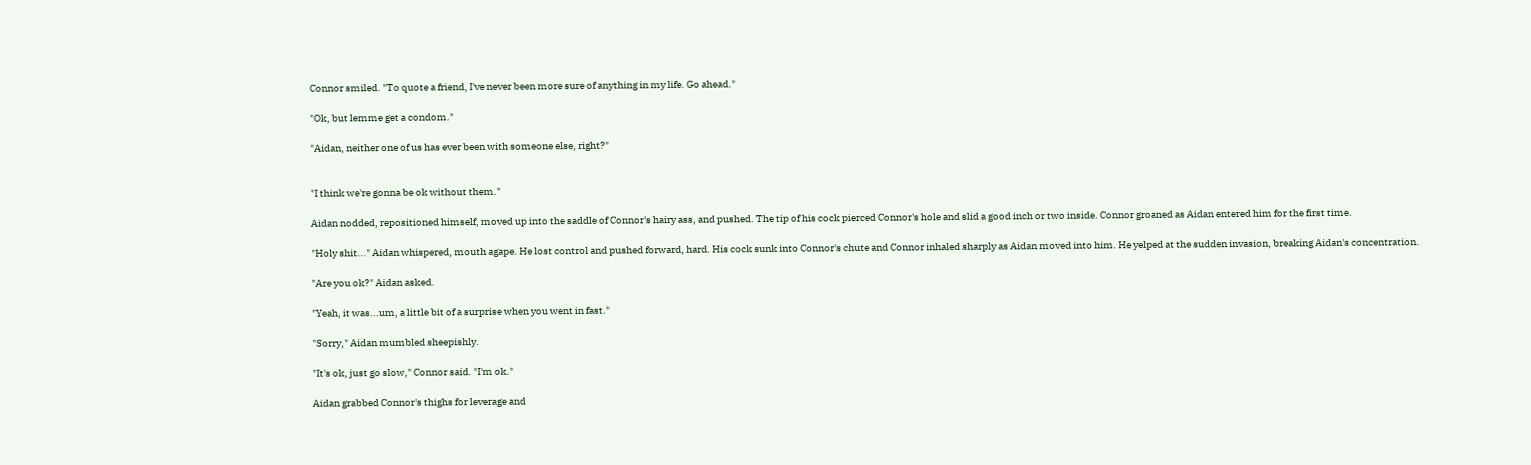Connor smiled. "To quote a friend, I've never been more sure of anything in my life. Go ahead."

"Ok, but lemme get a condom."

"Aidan, neither one of us has ever been with someone else, right?"


"I think we're gonna be ok without them."

Aidan nodded, repositioned himself, moved up into the saddle of Connor's hairy ass, and pushed. The tip of his cock pierced Connor's hole and slid a good inch or two inside. Connor groaned as Aidan entered him for the first time.

"Holy shit..." Aidan whispered, mouth agape. He lost control and pushed forward, hard. His cock sunk into Connor's chute and Connor inhaled sharply as Aidan moved into him. He yelped at the sudden invasion, breaking Aidan's concentration.

"Are you ok?" Aidan asked.

"Yeah, it was...um, a little bit of a surprise when you went in fast."

"Sorry," Aidan mumbled sheepishly.

"It's ok, just go slow," Connor said. "I'm ok."

Aidan grabbed Connor's thighs for leverage and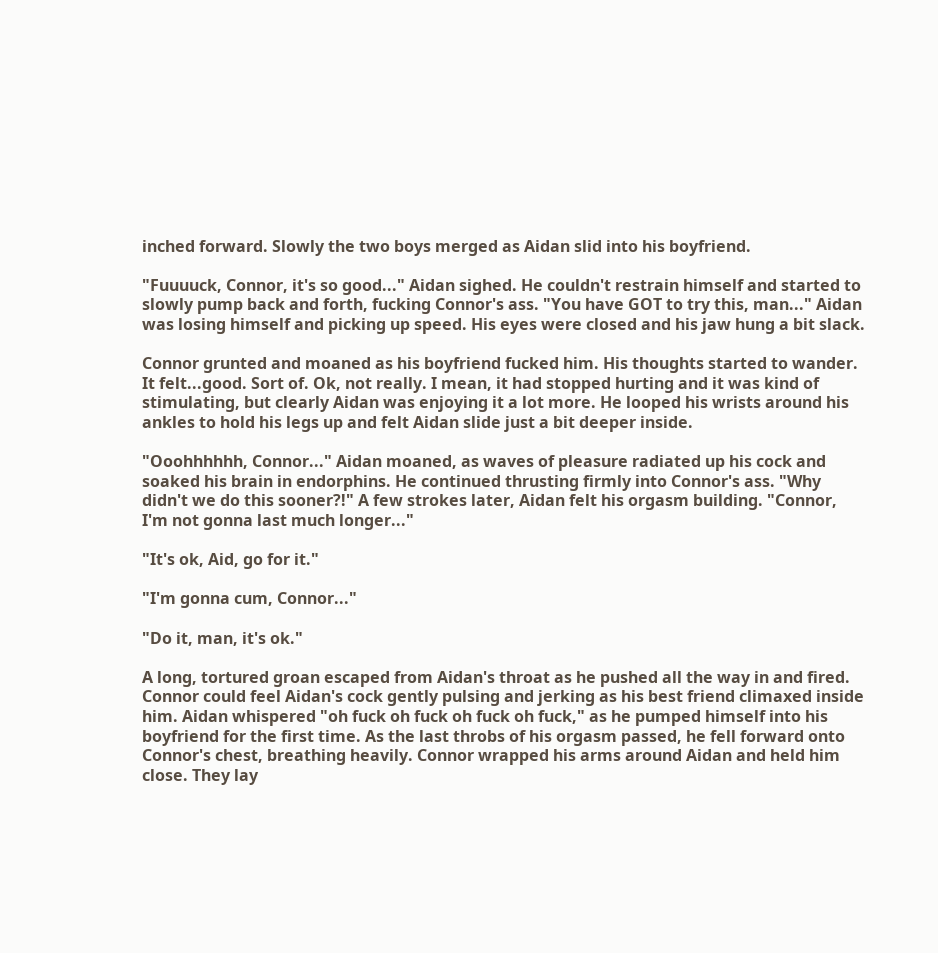inched forward. Slowly the two boys merged as Aidan slid into his boyfriend.

"Fuuuuck, Connor, it's so good..." Aidan sighed. He couldn't restrain himself and started to slowly pump back and forth, fucking Connor's ass. "You have GOT to try this, man..." Aidan was losing himself and picking up speed. His eyes were closed and his jaw hung a bit slack.

Connor grunted and moaned as his boyfriend fucked him. His thoughts started to wander. It felt...good. Sort of. Ok, not really. I mean, it had stopped hurting and it was kind of stimulating, but clearly Aidan was enjoying it a lot more. He looped his wrists around his ankles to hold his legs up and felt Aidan slide just a bit deeper inside.

"Ooohhhhhh, Connor..." Aidan moaned, as waves of pleasure radiated up his cock and soaked his brain in endorphins. He continued thrusting firmly into Connor's ass. "Why didn't we do this sooner?!" A few strokes later, Aidan felt his orgasm building. "Connor, I'm not gonna last much longer..."

"It's ok, Aid, go for it."

"I'm gonna cum, Connor..."

"Do it, man, it's ok."

A long, tortured groan escaped from Aidan's throat as he pushed all the way in and fired. Connor could feel Aidan's cock gently pulsing and jerking as his best friend climaxed inside him. Aidan whispered "oh fuck oh fuck oh fuck oh fuck," as he pumped himself into his boyfriend for the first time. As the last throbs of his orgasm passed, he fell forward onto Connor's chest, breathing heavily. Connor wrapped his arms around Aidan and held him close. They lay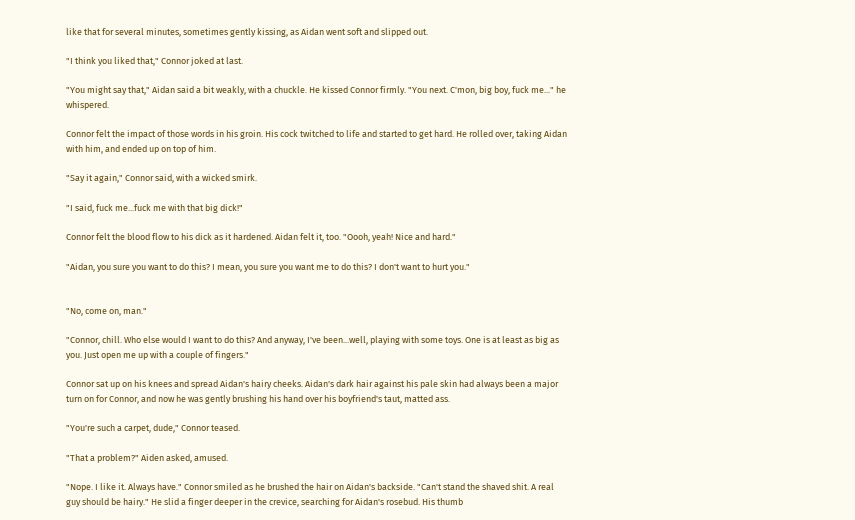like that for several minutes, sometimes gently kissing, as Aidan went soft and slipped out.

"I think you liked that," Connor joked at last.

"You might say that," Aidan said a bit weakly, with a chuckle. He kissed Connor firmly. "You next. C'mon, big boy, fuck me..." he whispered.

Connor felt the impact of those words in his groin. His cock twitched to life and started to get hard. He rolled over, taking Aidan with him, and ended up on top of him.

"Say it again," Connor said, with a wicked smirk.

"I said, fuck me...fuck me with that big dick!"

Connor felt the blood flow to his dick as it hardened. Aidan felt it, too. "Oooh, yeah! Nice and hard."

"Aidan, you sure you want to do this? I mean, you sure you want me to do this? I don't want to hurt you."


"No, come on, man."

"Connor, chill. Who else would I want to do this? And anyway, I've been...well, playing with some toys. One is at least as big as you. Just open me up with a couple of fingers."

Connor sat up on his knees and spread Aidan's hairy cheeks. Aidan's dark hair against his pale skin had always been a major turn on for Connor, and now he was gently brushing his hand over his boyfriend's taut, matted ass.

"You're such a carpet, dude," Connor teased.

"That a problem?" Aiden asked, amused.

"Nope. I like it. Always have." Connor smiled as he brushed the hair on Aidan's backside. "Can't stand the shaved shit. A real guy should be hairy." He slid a finger deeper in the crevice, searching for Aidan's rosebud. His thumb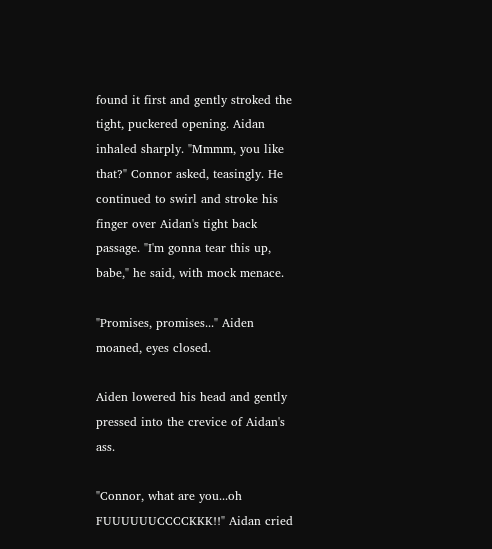found it first and gently stroked the tight, puckered opening. Aidan inhaled sharply. "Mmmm, you like that?" Connor asked, teasingly. He continued to swirl and stroke his finger over Aidan's tight back passage. "I'm gonna tear this up, babe," he said, with mock menace.

"Promises, promises..." Aiden moaned, eyes closed.

Aiden lowered his head and gently pressed into the crevice of Aidan's ass.

"Connor, what are you...oh FUUUUUUCCCCKKK!!" Aidan cried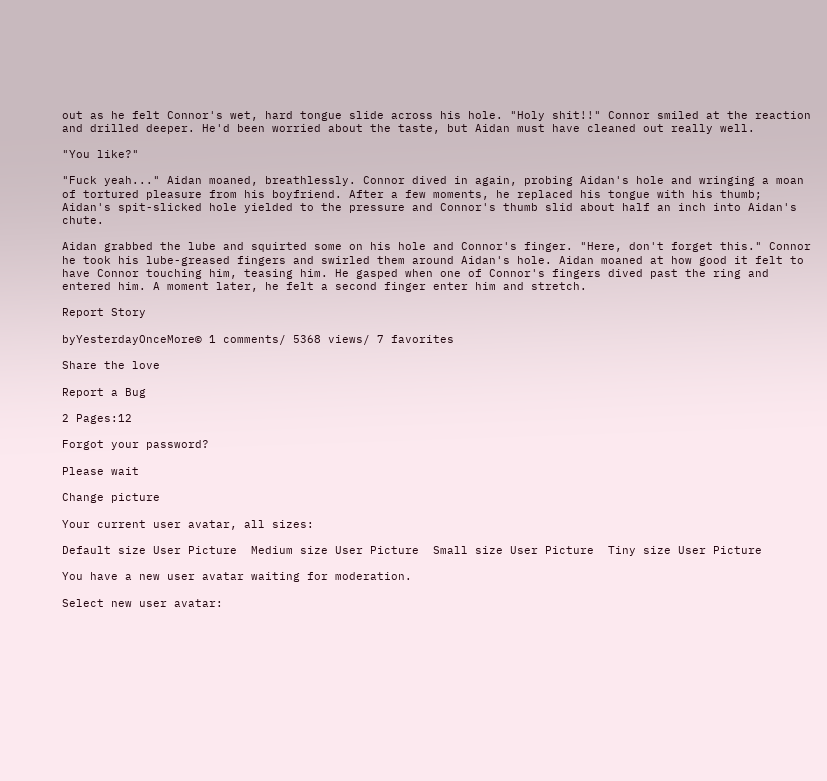out as he felt Connor's wet, hard tongue slide across his hole. "Holy shit!!" Connor smiled at the reaction and drilled deeper. He'd been worried about the taste, but Aidan must have cleaned out really well.

"You like?"

"Fuck yeah..." Aidan moaned, breathlessly. Connor dived in again, probing Aidan's hole and wringing a moan of tortured pleasure from his boyfriend. After a few moments, he replaced his tongue with his thumb; Aidan's spit-slicked hole yielded to the pressure and Connor's thumb slid about half an inch into Aidan's chute.

Aidan grabbed the lube and squirted some on his hole and Connor's finger. "Here, don't forget this." Connor he took his lube-greased fingers and swirled them around Aidan's hole. Aidan moaned at how good it felt to have Connor touching him, teasing him. He gasped when one of Connor's fingers dived past the ring and entered him. A moment later, he felt a second finger enter him and stretch.

Report Story

byYesterdayOnceMore© 1 comments/ 5368 views/ 7 favorites

Share the love

Report a Bug

2 Pages:12

Forgot your password?

Please wait

Change picture

Your current user avatar, all sizes:

Default size User Picture  Medium size User Picture  Small size User Picture  Tiny size User Picture

You have a new user avatar waiting for moderation.

Select new user avatar: